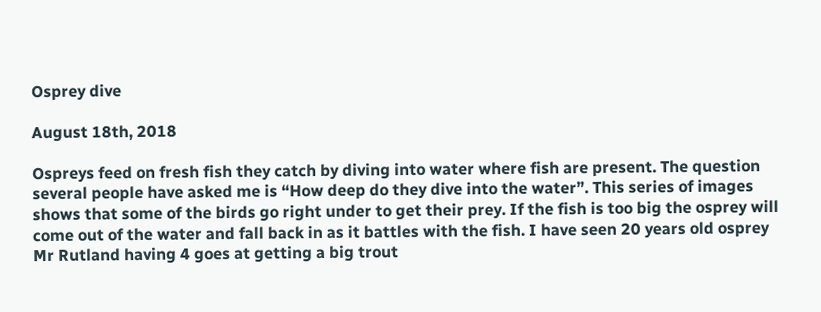Osprey dive

August 18th, 2018

Ospreys feed on fresh fish they catch by diving into water where fish are present. The question several people have asked me is “How deep do they dive into the water”. This series of images shows that some of the birds go right under to get their prey. If the fish is too big the osprey will come out of the water and fall back in as it battles with the fish. I have seen 20 years old osprey Mr Rutland having 4 goes at getting a big trout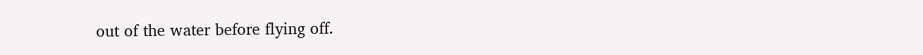out of the water before flying off.